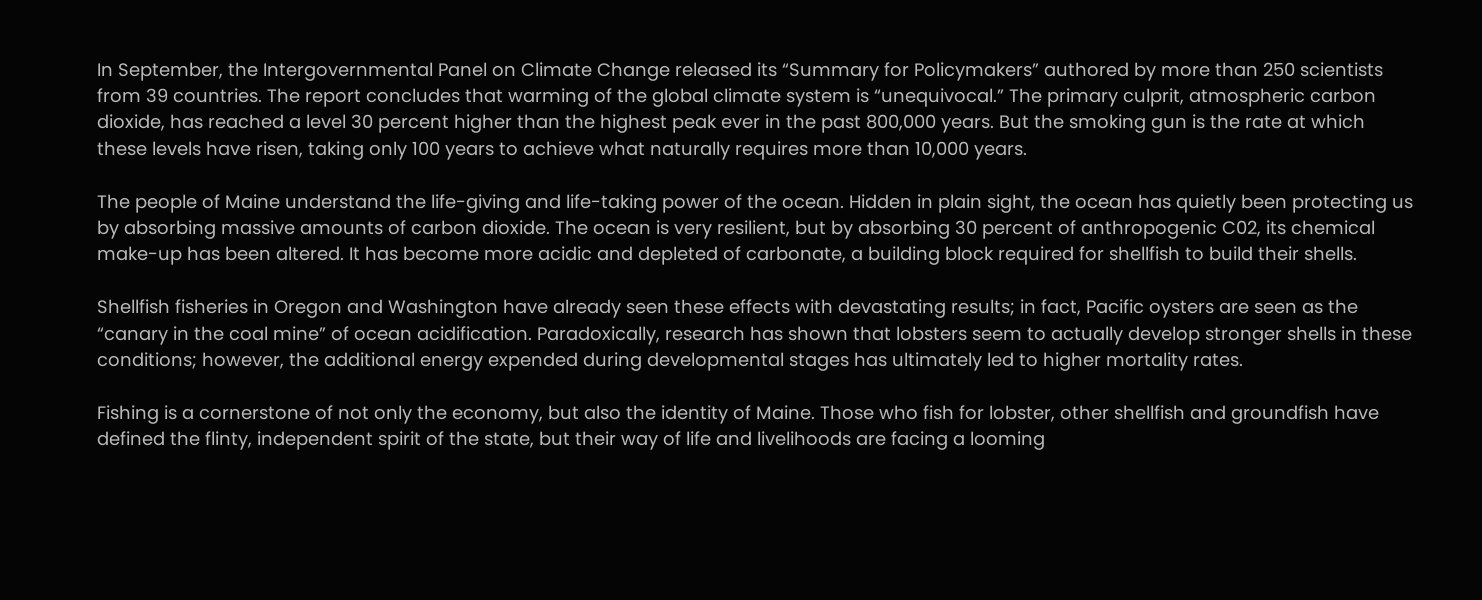In September, the Intergovernmental Panel on Climate Change released its “Summary for Policymakers” authored by more than 250 scientists from 39 countries. The report concludes that warming of the global climate system is “unequivocal.” The primary culprit, atmospheric carbon dioxide, has reached a level 30 percent higher than the highest peak ever in the past 800,000 years. But the smoking gun is the rate at which these levels have risen, taking only 100 years to achieve what naturally requires more than 10,000 years.

The people of Maine understand the life-giving and life-taking power of the ocean. Hidden in plain sight, the ocean has quietly been protecting us by absorbing massive amounts of carbon dioxide. The ocean is very resilient, but by absorbing 30 percent of anthropogenic C02, its chemical make-up has been altered. It has become more acidic and depleted of carbonate, a building block required for shellfish to build their shells.

Shellfish fisheries in Oregon and Washington have already seen these effects with devastating results; in fact, Pacific oysters are seen as the “canary in the coal mine” of ocean acidification. Paradoxically, research has shown that lobsters seem to actually develop stronger shells in these conditions; however, the additional energy expended during developmental stages has ultimately led to higher mortality rates.

Fishing is a cornerstone of not only the economy, but also the identity of Maine. Those who fish for lobster, other shellfish and groundfish have defined the flinty, independent spirit of the state, but their way of life and livelihoods are facing a looming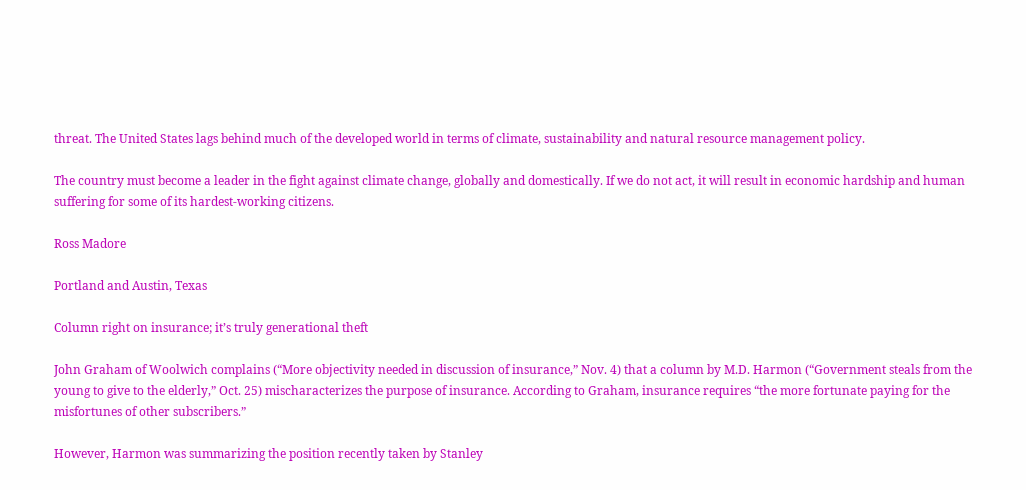threat. The United States lags behind much of the developed world in terms of climate, sustainability and natural resource management policy.

The country must become a leader in the fight against climate change, globally and domestically. If we do not act, it will result in economic hardship and human suffering for some of its hardest-working citizens.

Ross Madore

Portland and Austin, Texas

Column right on insurance; it’s truly generational theft

John Graham of Woolwich complains (“More objectivity needed in discussion of insurance,” Nov. 4) that a column by M.D. Harmon (“Government steals from the young to give to the elderly,” Oct. 25) mischaracterizes the purpose of insurance. According to Graham, insurance requires “the more fortunate paying for the misfortunes of other subscribers.”

However, Harmon was summarizing the position recently taken by Stanley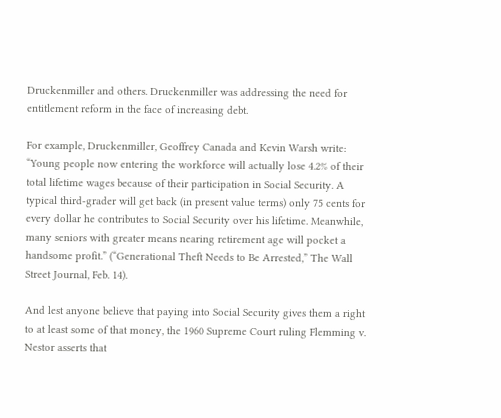Druckenmiller and others. Druckenmiller was addressing the need for entitlement reform in the face of increasing debt.

For example, Druckenmiller, Geoffrey Canada and Kevin Warsh write: “Young people now entering the workforce will actually lose 4.2% of their total lifetime wages because of their participation in Social Security. A typical third-grader will get back (in present value terms) only 75 cents for every dollar he contributes to Social Security over his lifetime. Meanwhile, many seniors with greater means nearing retirement age will pocket a handsome profit.” (“Generational Theft Needs to Be Arrested,” The Wall Street Journal, Feb. 14).

And lest anyone believe that paying into Social Security gives them a right to at least some of that money, the 1960 Supreme Court ruling Flemming v. Nestor asserts that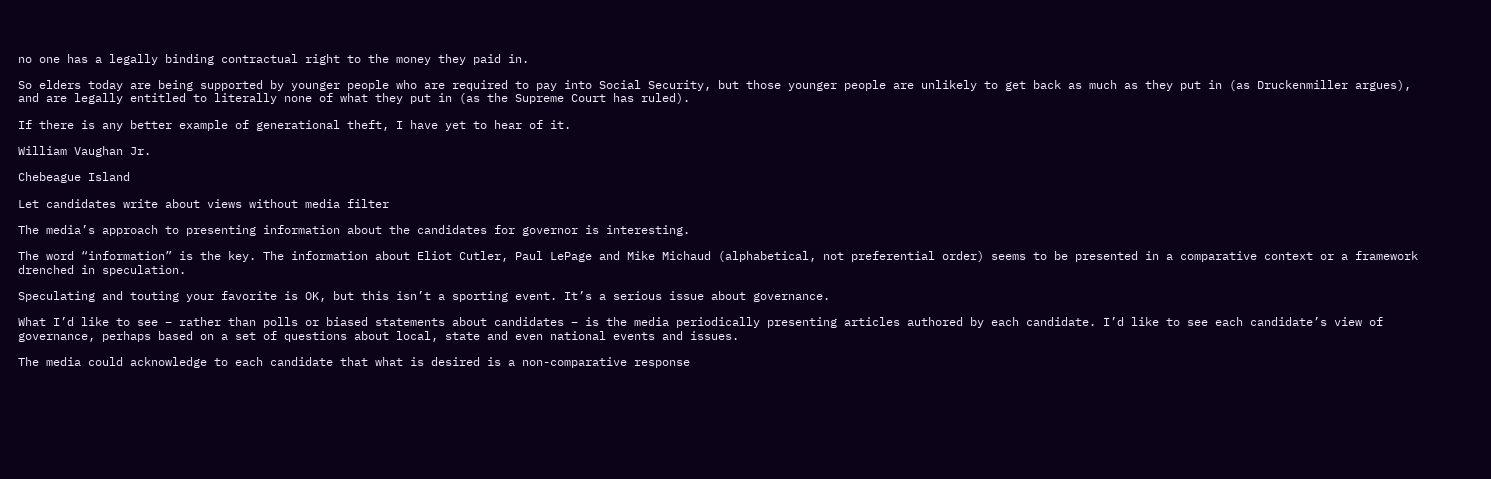no one has a legally binding contractual right to the money they paid in.

So elders today are being supported by younger people who are required to pay into Social Security, but those younger people are unlikely to get back as much as they put in (as Druckenmiller argues), and are legally entitled to literally none of what they put in (as the Supreme Court has ruled).

If there is any better example of generational theft, I have yet to hear of it.

William Vaughan Jr.

Chebeague Island

Let candidates write about views without media filter

The media’s approach to presenting information about the candidates for governor is interesting.

The word “information” is the key. The information about Eliot Cutler, Paul LePage and Mike Michaud (alphabetical, not preferential order) seems to be presented in a comparative context or a framework drenched in speculation.

Speculating and touting your favorite is OK, but this isn’t a sporting event. It’s a serious issue about governance.

What I’d like to see – rather than polls or biased statements about candidates – is the media periodically presenting articles authored by each candidate. I’d like to see each candidate’s view of governance, perhaps based on a set of questions about local, state and even national events and issues.

The media could acknowledge to each candidate that what is desired is a non-comparative response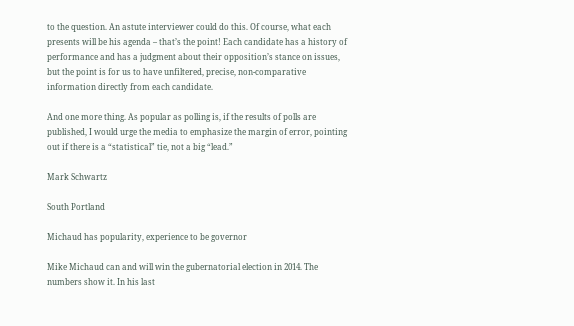to the question. An astute interviewer could do this. Of course, what each presents will be his agenda – that’s the point! Each candidate has a history of performance and has a judgment about their opposition’s stance on issues, but the point is for us to have unfiltered, precise, non-comparative information directly from each candidate.

And one more thing. As popular as polling is, if the results of polls are published, I would urge the media to emphasize the margin of error, pointing out if there is a “statistical” tie, not a big “lead.”

Mark Schwartz

South Portland

Michaud has popularity, experience to be governor

Mike Michaud can and will win the gubernatorial election in 2014. The numbers show it. In his last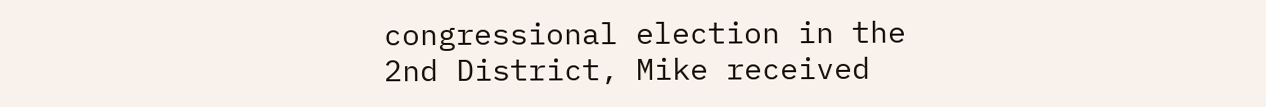congressional election in the 2nd District, Mike received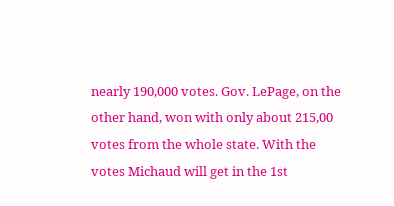nearly 190,000 votes. Gov. LePage, on the other hand, won with only about 215,00 votes from the whole state. With the votes Michaud will get in the 1st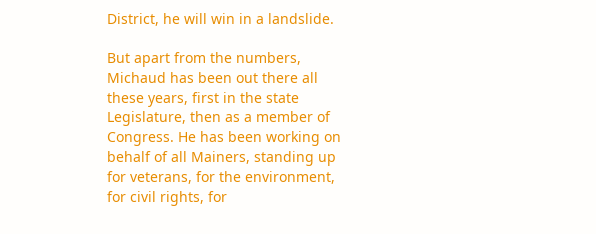District, he will win in a landslide.

But apart from the numbers, Michaud has been out there all these years, first in the state Legislature, then as a member of Congress. He has been working on behalf of all Mainers, standing up for veterans, for the environment, for civil rights, for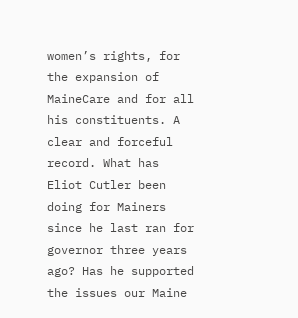women’s rights, for the expansion of MaineCare and for all his constituents. A clear and forceful record. What has Eliot Cutler been doing for Mainers since he last ran for governor three years ago? Has he supported the issues our Maine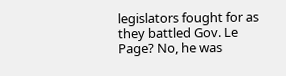legislators fought for as they battled Gov. Le Page? No, he was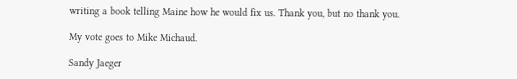writing a book telling Maine how he would fix us. Thank you, but no thank you.

My vote goes to Mike Michaud.

Sandy Jaeger